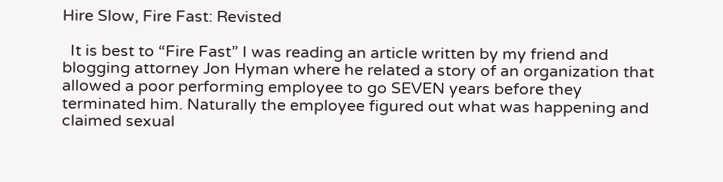Hire Slow, Fire Fast: Revisted

  It is best to “Fire Fast” I was reading an article written by my friend and blogging attorney Jon Hyman where he related a story of an organization that allowed a poor performing employee to go SEVEN years before they terminated him. Naturally the employee figured out what was happening and claimed sexual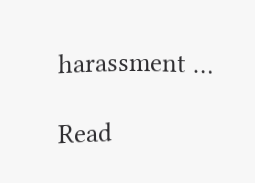harassment …

Read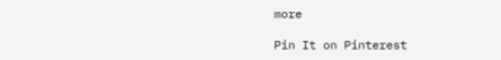more

Pin It on Pinterest